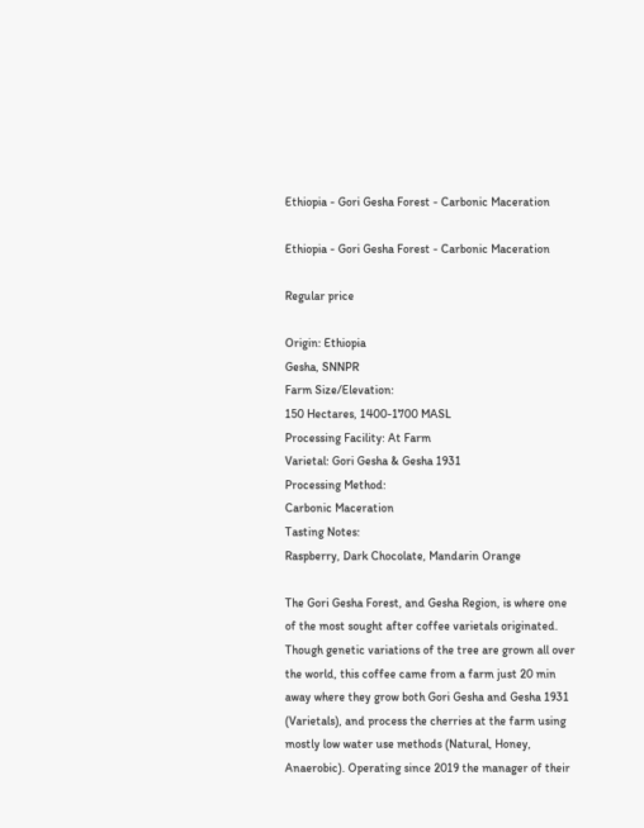Ethiopia - Gori Gesha Forest - Carbonic Maceration

Ethiopia - Gori Gesha Forest - Carbonic Maceration

Regular price

Origin: Ethiopia
Gesha, SNNPR
Farm Size/Elevation:
150 Hectares, 1400-1700 MASL
Processing Facility: At Farm
Varietal: Gori Gesha & Gesha 1931
Processing Method:
Carbonic Maceration
Tasting Notes:
Raspberry, Dark Chocolate, Mandarin Orange

The Gori Gesha Forest, and Gesha Region, is where one of the most sought after coffee varietals originated. Though genetic variations of the tree are grown all over the world, this coffee came from a farm just 20 min away where they grow both Gori Gesha and Gesha 1931 (Varietals), and process the cherries at the farm using mostly low water use methods (Natural, Honey, Anaerobic). Operating since 2019 the manager of their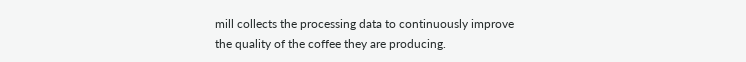mill collects the processing data to continuously improve the quality of the coffee they are producing.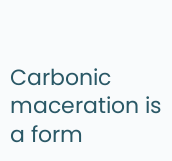Carbonic maceration is a form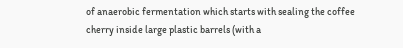of anaerobic fermentation which starts with sealing the coffee cherry inside large plastic barrels (with a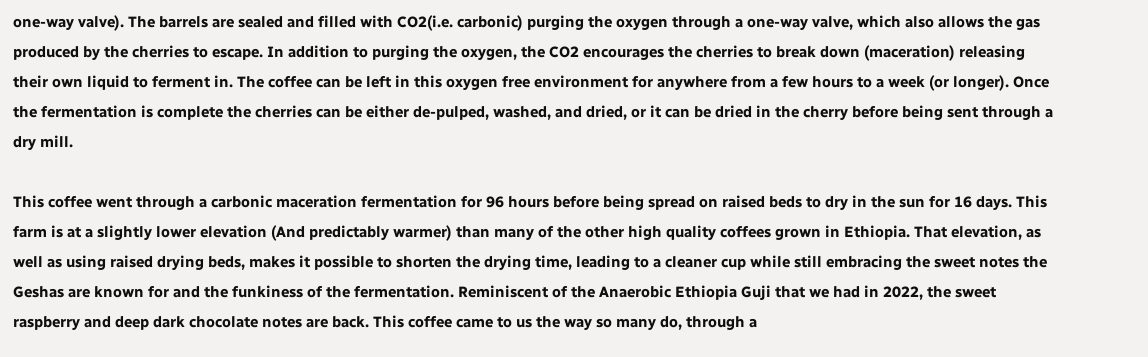one-way valve). The barrels are sealed and filled with CO2(i.e. carbonic) purging the oxygen through a one-way valve, which also allows the gas produced by the cherries to escape. In addition to purging the oxygen, the CO2 encourages the cherries to break down (maceration) releasing their own liquid to ferment in. The coffee can be left in this oxygen free environment for anywhere from a few hours to a week (or longer). Once the fermentation is complete the cherries can be either de-pulped, washed, and dried, or it can be dried in the cherry before being sent through a dry mill.

This coffee went through a carbonic maceration fermentation for 96 hours before being spread on raised beds to dry in the sun for 16 days. This farm is at a slightly lower elevation (And predictably warmer) than many of the other high quality coffees grown in Ethiopia. That elevation, as well as using raised drying beds, makes it possible to shorten the drying time, leading to a cleaner cup while still embracing the sweet notes the Geshas are known for and the funkiness of the fermentation. Reminiscent of the Anaerobic Ethiopia Guji that we had in 2022, the sweet raspberry and deep dark chocolate notes are back. This coffee came to us the way so many do, through a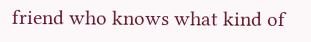friend who knows what kind of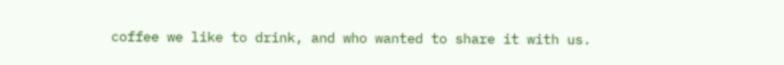coffee we like to drink, and who wanted to share it with us.